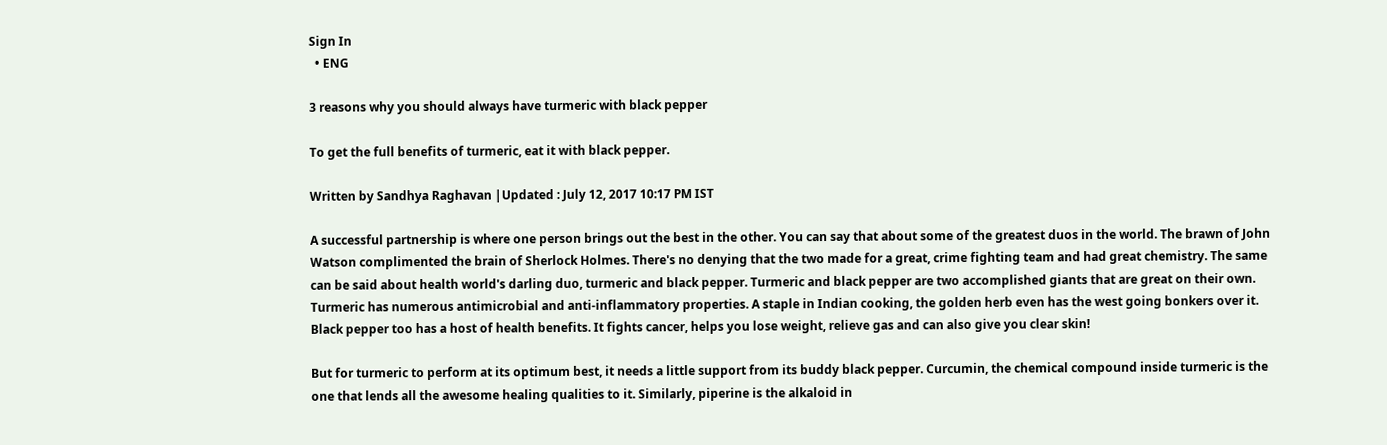Sign In
  • ENG

3 reasons why you should always have turmeric with black pepper

To get the full benefits of turmeric, eat it with black pepper.

Written by Sandhya Raghavan |Updated : July 12, 2017 10:17 PM IST

A successful partnership is where one person brings out the best in the other. You can say that about some of the greatest duos in the world. The brawn of John Watson complimented the brain of Sherlock Holmes. There's no denying that the two made for a great, crime fighting team and had great chemistry. The same can be said about health world's darling duo, turmeric and black pepper. Turmeric and black pepper are two accomplished giants that are great on their own. Turmeric has numerous antimicrobial and anti-inflammatory properties. A staple in Indian cooking, the golden herb even has the west going bonkers over it. Black pepper too has a host of health benefits. It fights cancer, helps you lose weight, relieve gas and can also give you clear skin!

But for turmeric to perform at its optimum best, it needs a little support from its buddy black pepper. Curcumin, the chemical compound inside turmeric is the one that lends all the awesome healing qualities to it. Similarly, piperine is the alkaloid in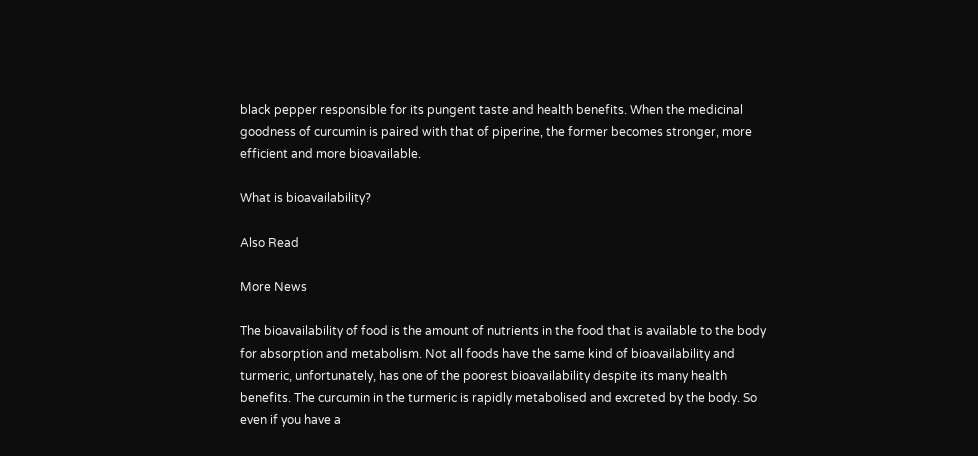black pepper responsible for its pungent taste and health benefits. When the medicinal goodness of curcumin is paired with that of piperine, the former becomes stronger, more efficient and more bioavailable.

What is bioavailability?

Also Read

More News

The bioavailability of food is the amount of nutrients in the food that is available to the body for absorption and metabolism. Not all foods have the same kind of bioavailability and turmeric, unfortunately, has one of the poorest bioavailability despite its many health benefits. The curcumin in the turmeric is rapidly metabolised and excreted by the body. So even if you have a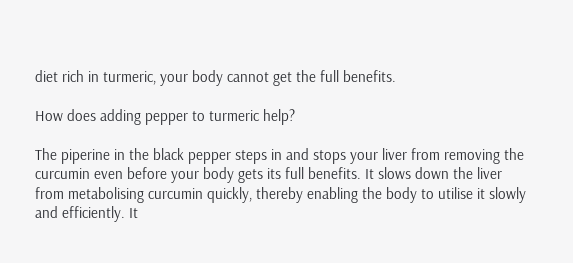diet rich in turmeric, your body cannot get the full benefits.

How does adding pepper to turmeric help?

The piperine in the black pepper steps in and stops your liver from removing the curcumin even before your body gets its full benefits. It slows down the liver from metabolising curcumin quickly, thereby enabling the body to utilise it slowly and efficiently. It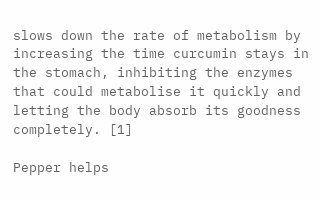slows down the rate of metabolism by increasing the time curcumin stays in the stomach, inhibiting the enzymes that could metabolise it quickly and letting the body absorb its goodness completely. [1]

Pepper helps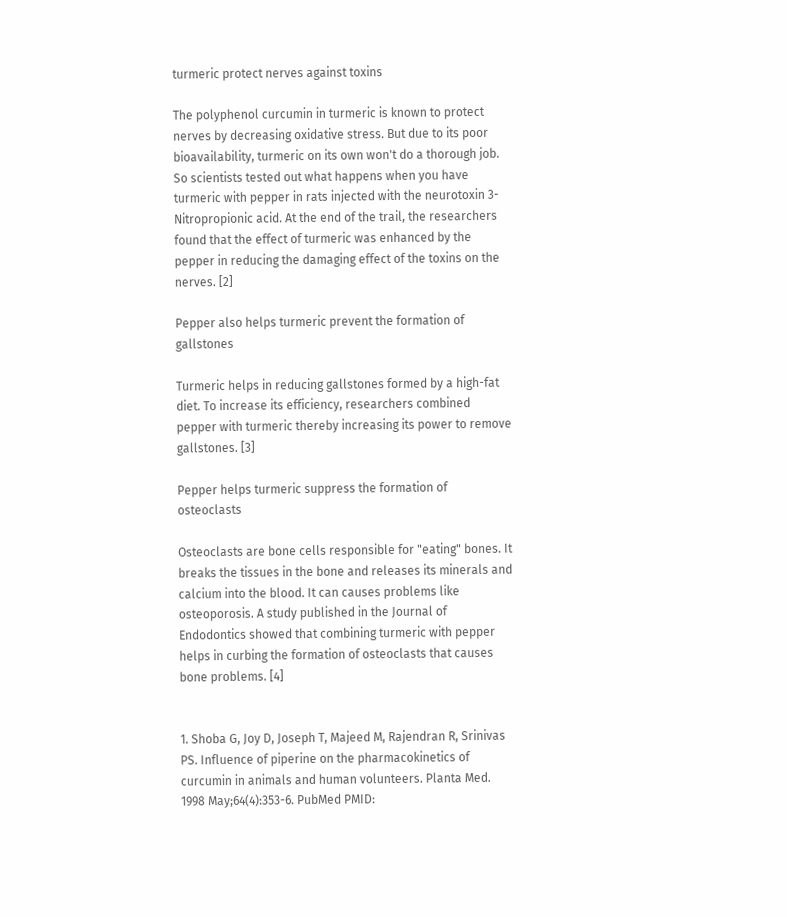turmeric protect nerves against toxins

The polyphenol curcumin in turmeric is known to protect nerves by decreasing oxidative stress. But due to its poor bioavailability, turmeric on its own won't do a thorough job. So scientists tested out what happens when you have turmeric with pepper in rats injected with the neurotoxin 3-Nitropropionic acid. At the end of the trail, the researchers found that the effect of turmeric was enhanced by the pepper in reducing the damaging effect of the toxins on the nerves. [2]

Pepper also helps turmeric prevent the formation of gallstones

Turmeric helps in reducing gallstones formed by a high-fat diet. To increase its efficiency, researchers combined pepper with turmeric thereby increasing its power to remove gallstones. [3]

Pepper helps turmeric suppress the formation of osteoclasts

Osteoclasts are bone cells responsible for "eating" bones. It breaks the tissues in the bone and releases its minerals and calcium into the blood. It can causes problems like osteoporosis. A study published in the Journal of Endodontics showed that combining turmeric with pepper helps in curbing the formation of osteoclasts that causes bone problems. [4]


1. Shoba G, Joy D, Joseph T, Majeed M, Rajendran R, Srinivas PS. Influence of piperine on the pharmacokinetics of curcumin in animals and human volunteers. Planta Med. 1998 May;64(4):353-6. PubMed PMID: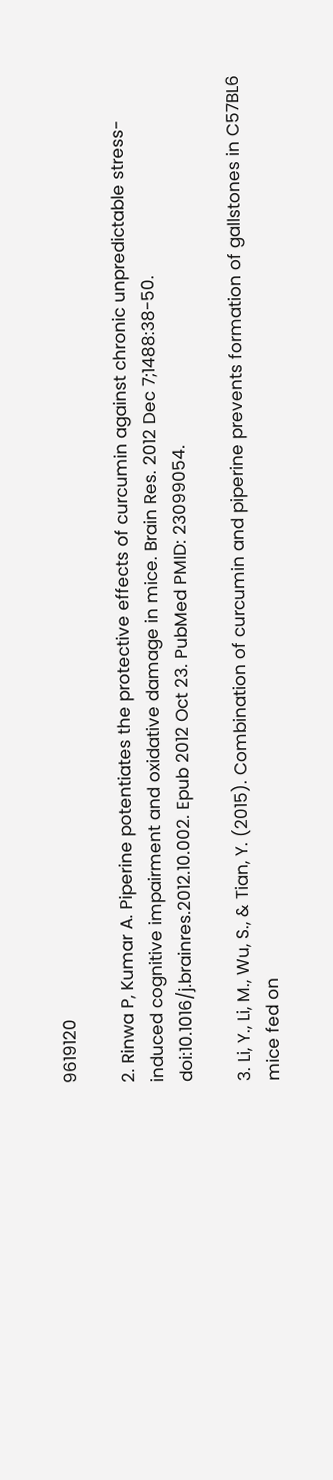9619120

2. Rinwa P, Kumar A. Piperine potentiates the protective effects of curcumin against chronic unpredictable stress-induced cognitive impairment and oxidative damage in mice. Brain Res. 2012 Dec 7;1488:38-50. doi:10.1016/j.brainres.2012.10.002. Epub 2012 Oct 23. PubMed PMID: 23099054.

3. Li, Y., Li, M., Wu, S., & Tian, Y. (2015). Combination of curcumin and piperine prevents formation of gallstones in C57BL6 mice fed on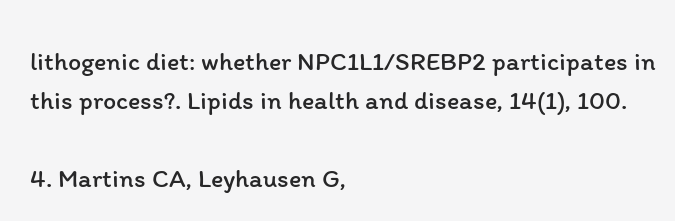lithogenic diet: whether NPC1L1/SREBP2 participates in this process?. Lipids in health and disease, 14(1), 100.

4. Martins CA, Leyhausen G,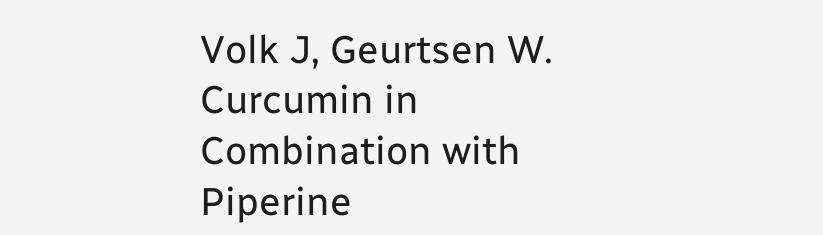Volk J, Geurtsen W. Curcumin in Combination with Piperine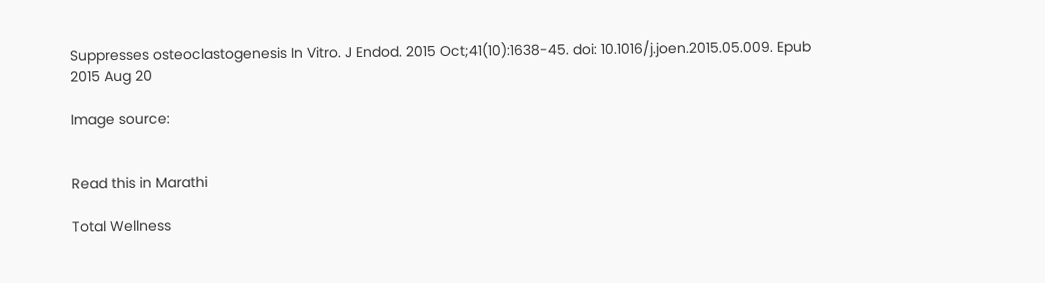Suppresses osteoclastogenesis In Vitro. J Endod. 2015 Oct;41(10):1638-45. doi: 10.1016/j.joen.2015.05.009. Epub 2015 Aug 20

Image source:


Read this in Marathi

Total Wellness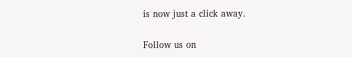is now just a click away.

Follow us on